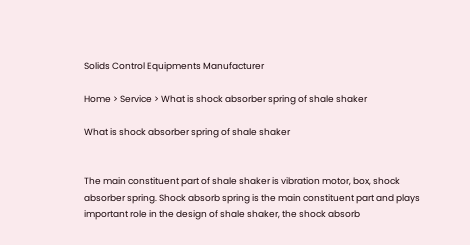Solids Control Equipments Manufacturer

Home > Service > What is shock absorber spring of shale shaker

What is shock absorber spring of shale shaker


The main constituent part of shale shaker is vibration motor, box, shock absorber spring. Shock absorb spring is the main constituent part and plays important role in the design of shale shaker, the shock absorb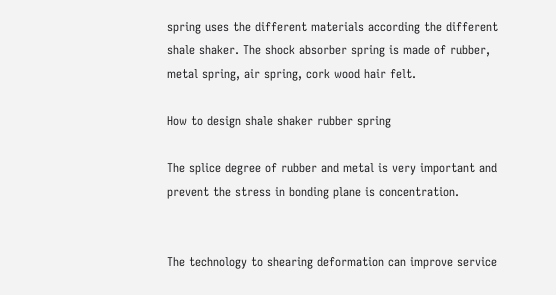spring uses the different materials according the different shale shaker. The shock absorber spring is made of rubber, metal spring, air spring, cork wood hair felt.

How to design shale shaker rubber spring

The splice degree of rubber and metal is very important and prevent the stress in bonding plane is concentration.


The technology to shearing deformation can improve service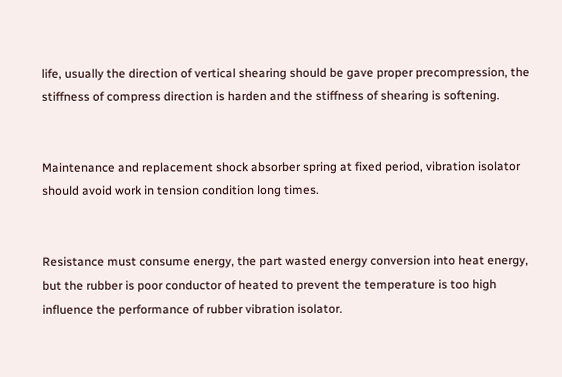life, usually the direction of vertical shearing should be gave proper precompression, the stiffness of compress direction is harden and the stiffness of shearing is softening.


Maintenance and replacement shock absorber spring at fixed period, vibration isolator should avoid work in tension condition long times.


Resistance must consume energy, the part wasted energy conversion into heat energy, but the rubber is poor conductor of heated to prevent the temperature is too high influence the performance of rubber vibration isolator.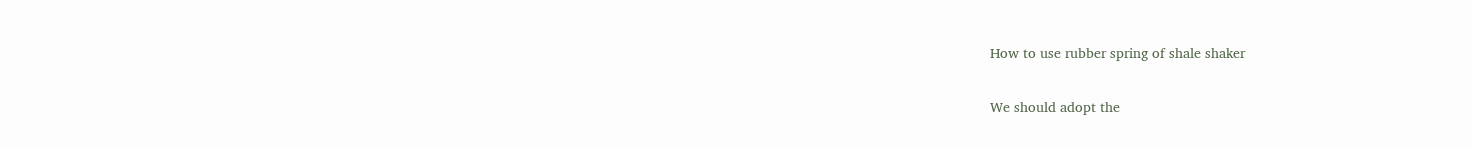How to use rubber spring of shale shaker


We should adopt the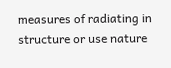measures of radiating in structure or use nature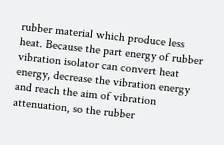rubber material which produce less heat. Because the part energy of rubber vibration isolator can convert heat energy, decrease the vibration energy and reach the aim of vibration attenuation, so the rubber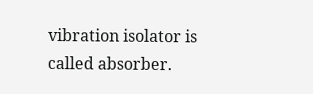vibration isolator is called absorber.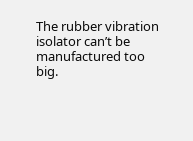The rubber vibration isolator can’t be manufactured too big.